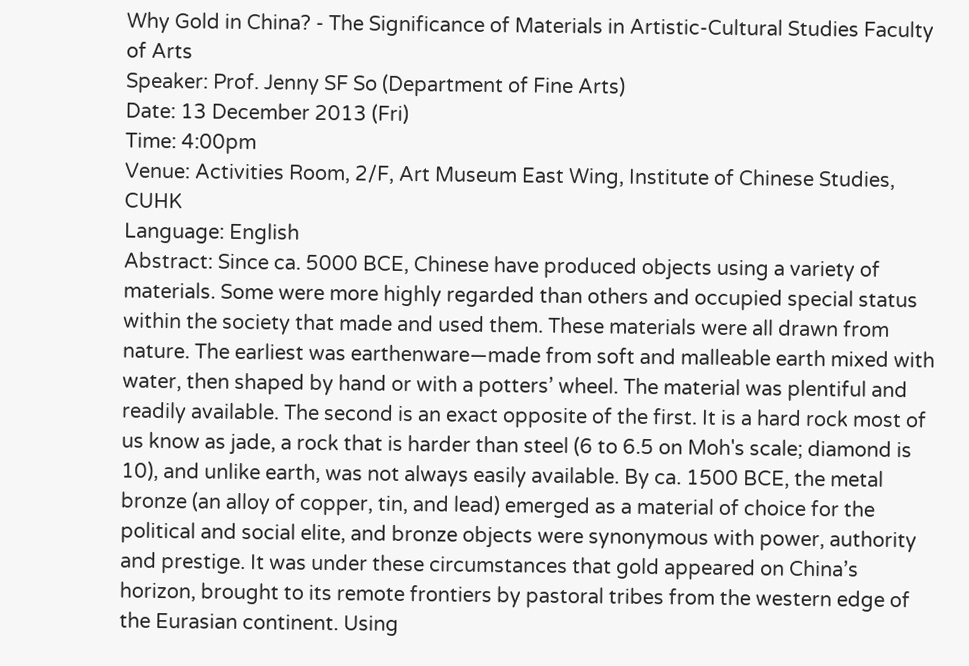Why Gold in China? - The Significance of Materials in Artistic-Cultural Studies Faculty of Arts
Speaker: Prof. Jenny SF So (Department of Fine Arts)
Date: 13 December 2013 (Fri)
Time: 4:00pm
Venue: Activities Room, 2/F, Art Museum East Wing, Institute of Chinese Studies, CUHK
Language: English
Abstract: Since ca. 5000 BCE, Chinese have produced objects using a variety of materials. Some were more highly regarded than others and occupied special status within the society that made and used them. These materials were all drawn from nature. The earliest was earthenware—made from soft and malleable earth mixed with water, then shaped by hand or with a potters’ wheel. The material was plentiful and readily available. The second is an exact opposite of the first. It is a hard rock most of us know as jade, a rock that is harder than steel (6 to 6.5 on Moh's scale; diamond is 10), and unlike earth, was not always easily available. By ca. 1500 BCE, the metal bronze (an alloy of copper, tin, and lead) emerged as a material of choice for the political and social elite, and bronze objects were synonymous with power, authority and prestige. It was under these circumstances that gold appeared on China’s horizon, brought to its remote frontiers by pastoral tribes from the western edge of the Eurasian continent. Using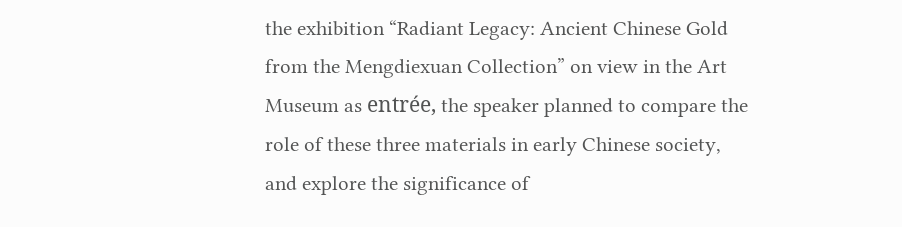the exhibition “Radiant Legacy: Ancient Chinese Gold from the Mengdiexuan Collection” on view in the Art Museum as entrée, the speaker planned to compare the role of these three materials in early Chinese society, and explore the significance of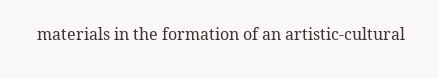materials in the formation of an artistic-cultural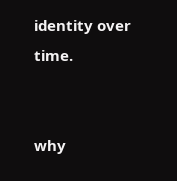identity over time.


why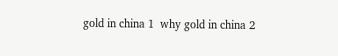gold in china 1  why gold in china 2